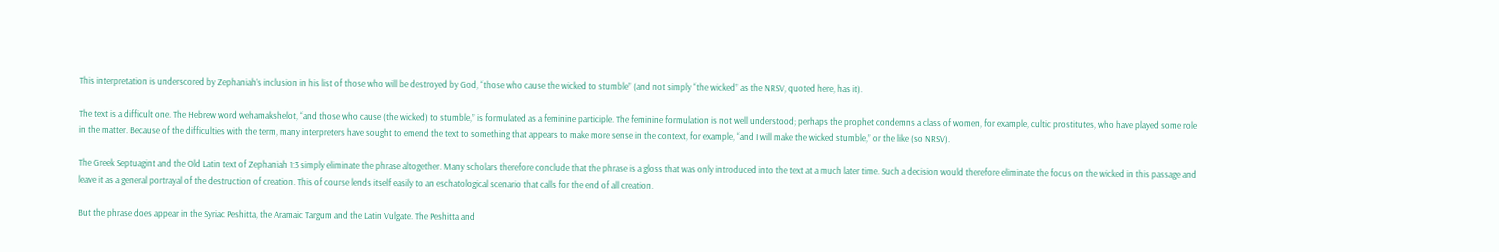This interpretation is underscored by Zephaniah’s inclusion in his list of those who will be destroyed by God, “those who cause the wicked to stumble” (and not simply “the wicked” as the NRSV, quoted here, has it).

The text is a difficult one. The Hebrew word wehamakshelot, “and those who cause (the wicked) to stumble,” is formulated as a feminine participle. The feminine formulation is not well understood; perhaps the prophet condemns a class of women, for example, cultic prostitutes, who have played some role in the matter. Because of the difficulties with the term, many interpreters have sought to emend the text to something that appears to make more sense in the context, for example, “and I will make the wicked stumble,” or the like (so NRSV).

The Greek Septuagint and the Old Latin text of Zephaniah 1:3 simply eliminate the phrase altogether. Many scholars therefore conclude that the phrase is a gloss that was only introduced into the text at a much later time. Such a decision would therefore eliminate the focus on the wicked in this passage and leave it as a general portrayal of the destruction of creation. This of course lends itself easily to an eschatological scenario that calls for the end of all creation.

But the phrase does appear in the Syriac Peshitta, the Aramaic Targum and the Latin Vulgate. The Peshitta and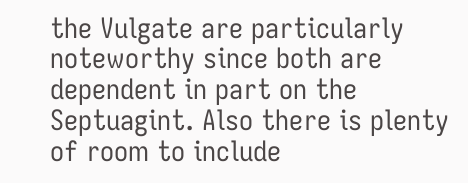the Vulgate are particularly noteworthy since both are dependent in part on the Septuagint. Also there is plenty of room to include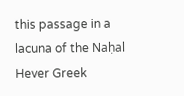this passage in a lacuna of the Naḥal Hever Greek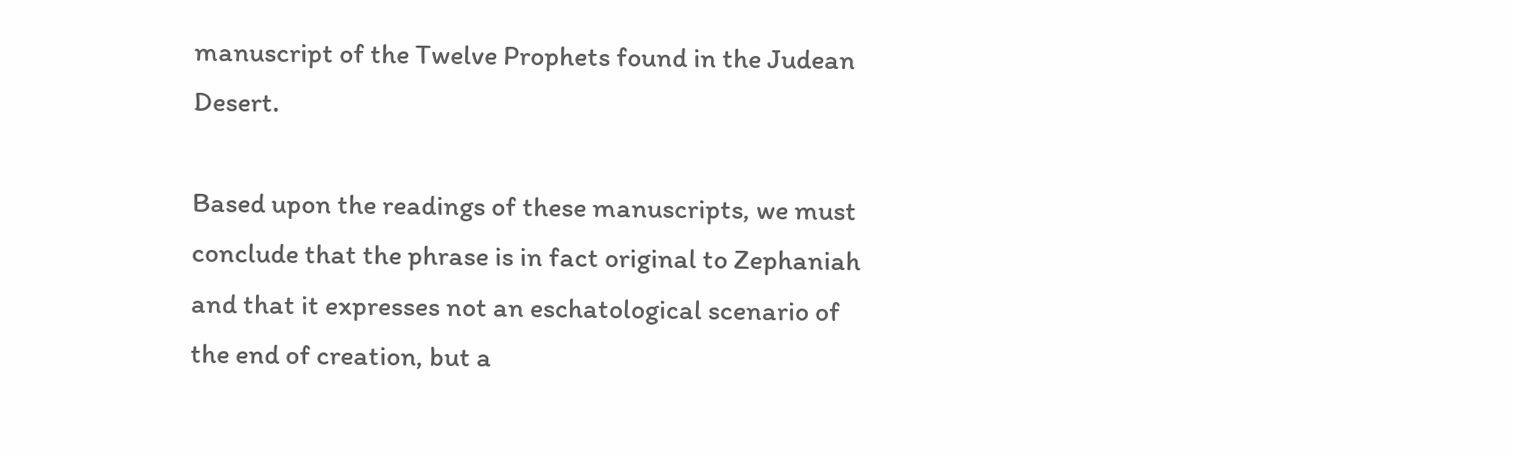manuscript of the Twelve Prophets found in the Judean Desert.

Based upon the readings of these manuscripts, we must conclude that the phrase is in fact original to Zephaniah and that it expresses not an eschatological scenario of the end of creation, but a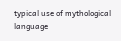typical use of mythological language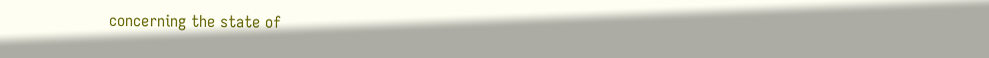concerning the state of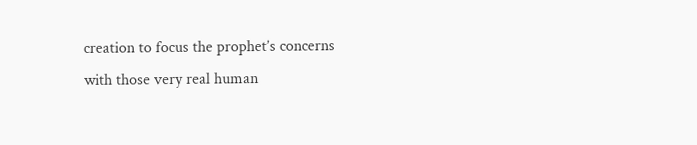creation to focus the prophet’s concerns with those very real human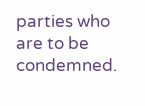parties who are to be condemned.